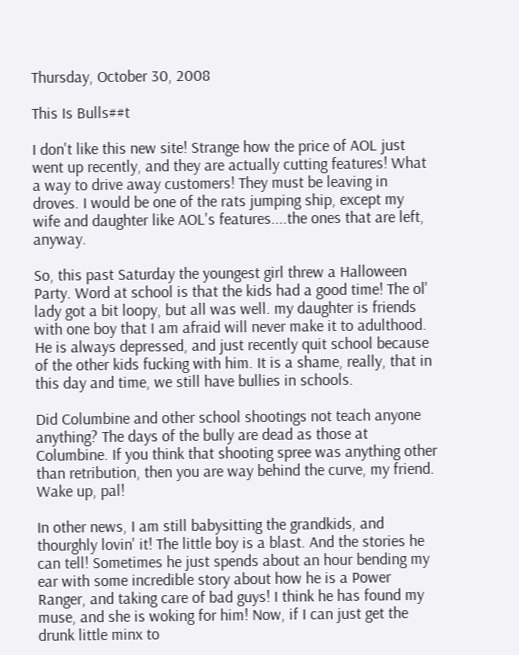Thursday, October 30, 2008

This Is Bulls##t

I don't like this new site! Strange how the price of AOL just went up recently, and they are actually cutting features! What a way to drive away customers! They must be leaving in droves. I would be one of the rats jumping ship, except my wife and daughter like AOL's features....the ones that are left, anyway.

So, this past Saturday the youngest girl threw a Halloween Party. Word at school is that the kids had a good time! The ol' lady got a bit loopy, but all was well. my daughter is friends with one boy that I am afraid will never make it to adulthood. He is always depressed, and just recently quit school because of the other kids fucking with him. It is a shame, really, that in this day and time, we still have bullies in schools.

Did Columbine and other school shootings not teach anyone anything? The days of the bully are dead as those at Columbine. If you think that shooting spree was anything other than retribution, then you are way behind the curve, my friend. Wake up, pal!

In other news, I am still babysitting the grandkids, and thourghly lovin' it! The little boy is a blast. And the stories he can tell! Sometimes he just spends about an hour bending my ear with some incredible story about how he is a Power Ranger, and taking care of bad guys! I think he has found my muse, and she is woking for him! Now, if I can just get the drunk little minx to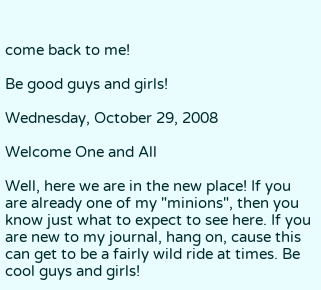come back to me!

Be good guys and girls!

Wednesday, October 29, 2008

Welcome One and All

Well, here we are in the new place! If you are already one of my "minions", then you know just what to expect to see here. If you are new to my journal, hang on, cause this can get to be a fairly wild ride at times. Be cool guys and girls!